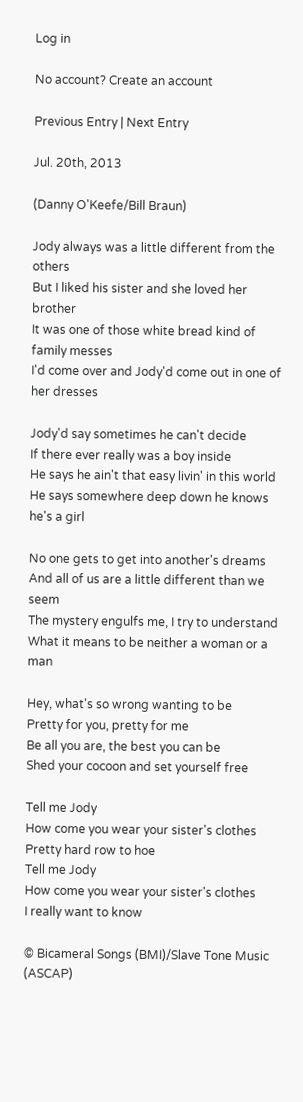Log in

No account? Create an account

Previous Entry | Next Entry

Jul. 20th, 2013

(Danny O'Keefe/Bill Braun)

Jody always was a little different from the others
But I liked his sister and she loved her brother
It was one of those white bread kind of family messes
I'd come over and Jody'd come out in one of her dresses

Jody'd say sometimes he can't decide
If there ever really was a boy inside
He says he ain't that easy livin' in this world
He says somewhere deep down he knows he's a girl

No one gets to get into another's dreams
And all of us are a little different than we seem
The mystery engulfs me, I try to understand
What it means to be neither a woman or a man

Hey, what's so wrong wanting to be
Pretty for you, pretty for me
Be all you are, the best you can be
Shed your cocoon and set yourself free

Tell me Jody
How come you wear your sister's clothes
Pretty hard row to hoe
Tell me Jody
How come you wear your sister's clothes
I really want to know

© Bicameral Songs (BMI)/Slave Tone Music (ASCAP)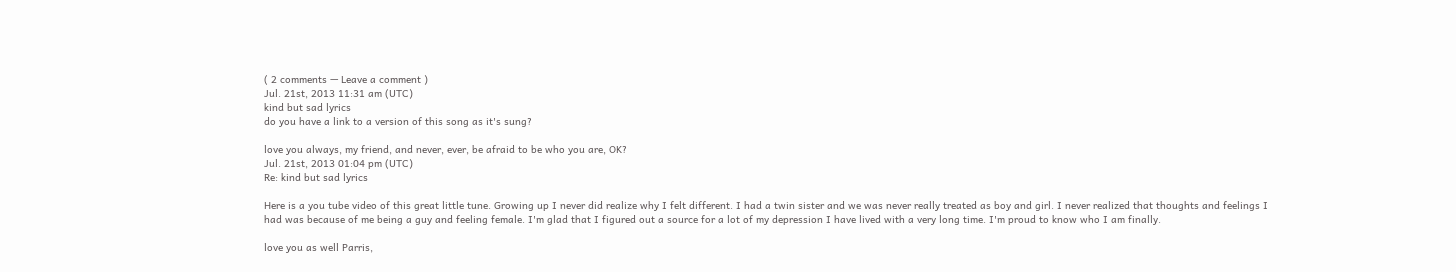( 2 comments — Leave a comment )
Jul. 21st, 2013 11:31 am (UTC)
kind but sad lyrics
do you have a link to a version of this song as it's sung?

love you always, my friend, and never, ever, be afraid to be who you are, OK?
Jul. 21st, 2013 01:04 pm (UTC)
Re: kind but sad lyrics

Here is a you tube video of this great little tune. Growing up I never did realize why I felt different. I had a twin sister and we was never really treated as boy and girl. I never realized that thoughts and feelings I had was because of me being a guy and feeling female. I'm glad that I figured out a source for a lot of my depression I have lived with a very long time. I'm proud to know who I am finally.

love you as well Parris,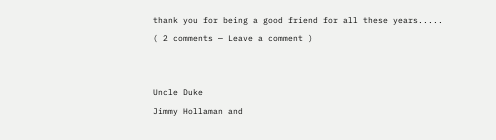thank you for being a good friend for all these years.....
( 2 comments — Leave a comment )


Uncle Duke
Jimmy Hollaman and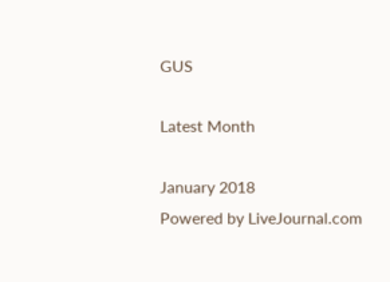GUS

Latest Month

January 2018
Powered by LiveJournal.com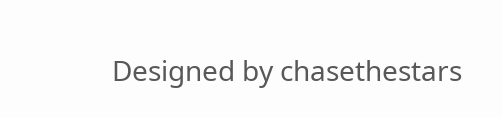Designed by chasethestars